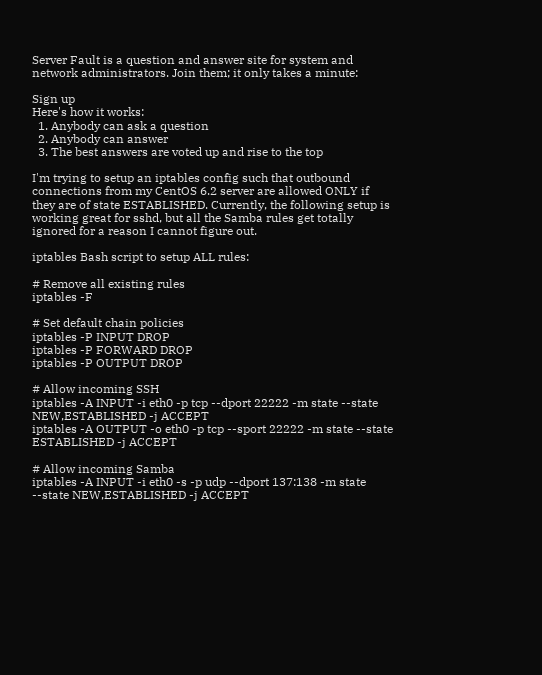Server Fault is a question and answer site for system and network administrators. Join them; it only takes a minute:

Sign up
Here's how it works:
  1. Anybody can ask a question
  2. Anybody can answer
  3. The best answers are voted up and rise to the top

I'm trying to setup an iptables config such that outbound connections from my CentOS 6.2 server are allowed ONLY if they are of state ESTABLISHED. Currently, the following setup is working great for sshd, but all the Samba rules get totally ignored for a reason I cannot figure out.

iptables Bash script to setup ALL rules:

# Remove all existing rules
iptables -F

# Set default chain policies
iptables -P INPUT DROP
iptables -P FORWARD DROP
iptables -P OUTPUT DROP

# Allow incoming SSH
iptables -A INPUT -i eth0 -p tcp --dport 22222 -m state --state NEW,ESTABLISHED -j ACCEPT
iptables -A OUTPUT -o eth0 -p tcp --sport 22222 -m state --state ESTABLISHED -j ACCEPT

# Allow incoming Samba
iptables -A INPUT -i eth0 -s -p udp --dport 137:138 -m state --state NEW,ESTABLISHED -j ACCEPT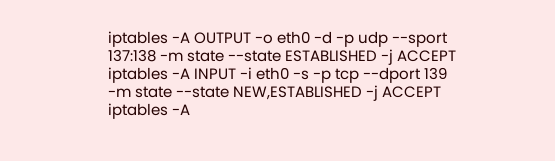iptables -A OUTPUT -o eth0 -d -p udp --sport 137:138 -m state --state ESTABLISHED -j ACCEPT
iptables -A INPUT -i eth0 -s -p tcp --dport 139 -m state --state NEW,ESTABLISHED -j ACCEPT
iptables -A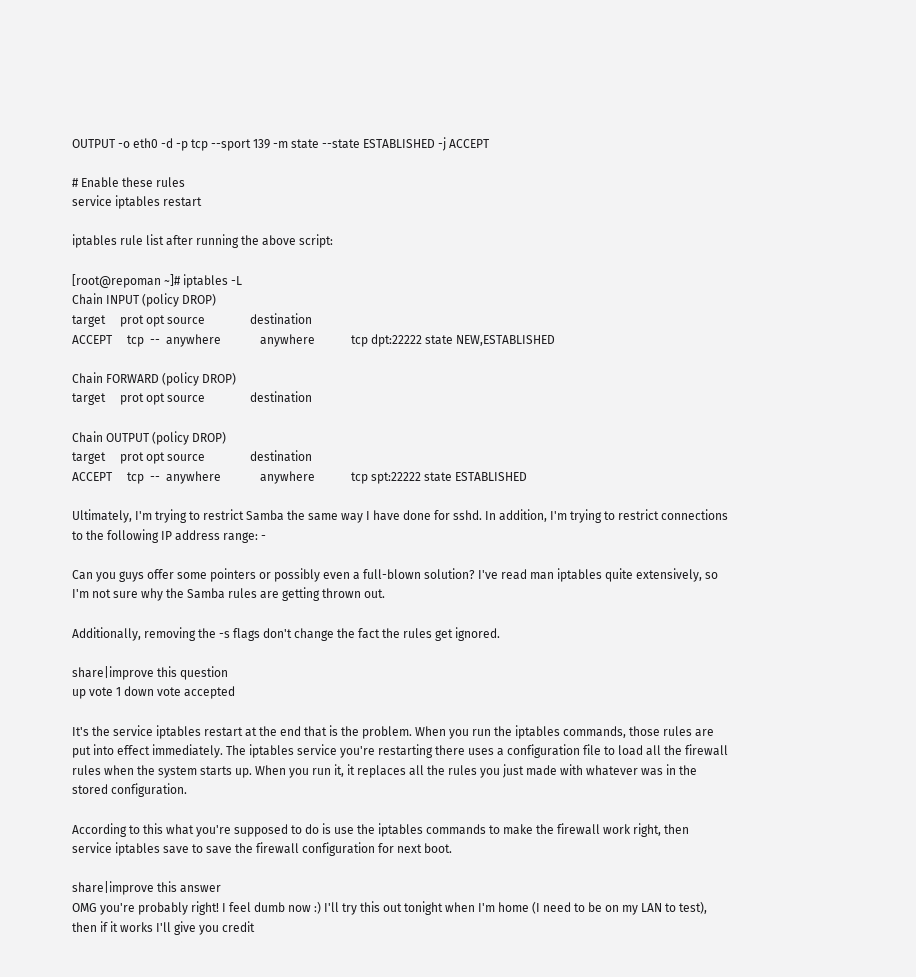OUTPUT -o eth0 -d -p tcp --sport 139 -m state --state ESTABLISHED -j ACCEPT

# Enable these rules
service iptables restart

iptables rule list after running the above script:

[root@repoman ~]# iptables -L
Chain INPUT (policy DROP)
target     prot opt source               destination
ACCEPT     tcp  --  anywhere             anywhere            tcp dpt:22222 state NEW,ESTABLISHED

Chain FORWARD (policy DROP)
target     prot opt source               destination

Chain OUTPUT (policy DROP)
target     prot opt source               destination
ACCEPT     tcp  --  anywhere             anywhere            tcp spt:22222 state ESTABLISHED

Ultimately, I'm trying to restrict Samba the same way I have done for sshd. In addition, I'm trying to restrict connections to the following IP address range: -

Can you guys offer some pointers or possibly even a full-blown solution? I've read man iptables quite extensively, so I'm not sure why the Samba rules are getting thrown out.

Additionally, removing the -s flags don't change the fact the rules get ignored.

share|improve this question
up vote 1 down vote accepted

It's the service iptables restart at the end that is the problem. When you run the iptables commands, those rules are put into effect immediately. The iptables service you're restarting there uses a configuration file to load all the firewall rules when the system starts up. When you run it, it replaces all the rules you just made with whatever was in the stored configuration.

According to this what you're supposed to do is use the iptables commands to make the firewall work right, then service iptables save to save the firewall configuration for next boot.

share|improve this answer
OMG you're probably right! I feel dumb now :) I'll try this out tonight when I'm home (I need to be on my LAN to test), then if it works I'll give you credit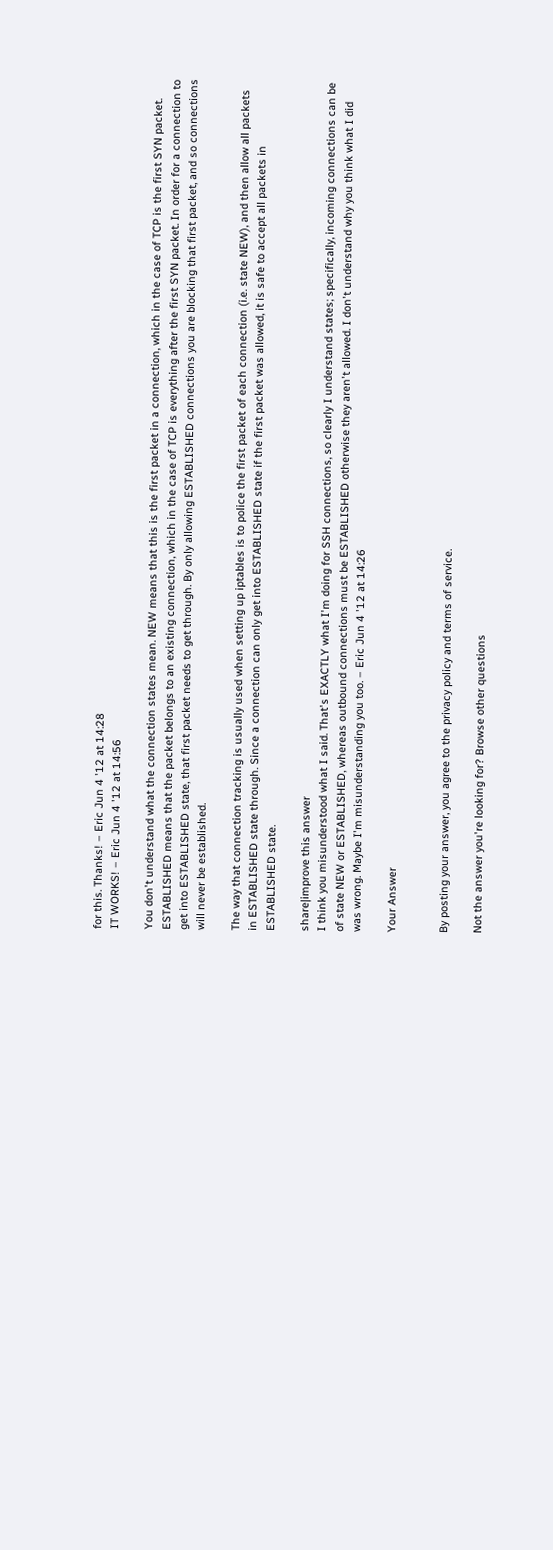for this. Thanks! – Eric Jun 4 '12 at 14:28
IT WORKS! – Eric Jun 4 '12 at 14:56

You don't understand what the connection states mean. NEW means that this is the first packet in a connection, which in the case of TCP is the first SYN packet. ESTABLISHED means that the packet belongs to an existing connection, which in the case of TCP is everything after the first SYN packet. In order for a connection to get into ESTABLISHED state, that first packet needs to get through. By only allowing ESTABLISHED connections you are blocking that first packet, and so connections will never be established.

The way that connection tracking is usually used when setting up iptables is to police the first packet of each connection (i.e. state NEW), and then allow all packets in ESTABLISHED state through. Since a connection can only get into ESTABLISHED state if the first packet was allowed, it is safe to accept all packets in ESTABLISHED state.

share|improve this answer
I think you misunderstood what I said. That's EXACTLY what I'm doing for SSH connections, so clearly I understand states; specifically, incoming connections can be of state NEW or ESTABLISHED, whereas outbound connections must be ESTABLISHED otherwise they aren't allowed. I don't understand why you think what I did was wrong. Maybe I'm misunderstanding you too. – Eric Jun 4 '12 at 14:26

Your Answer


By posting your answer, you agree to the privacy policy and terms of service.

Not the answer you're looking for? Browse other questions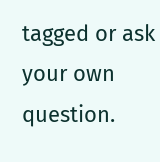tagged or ask your own question.